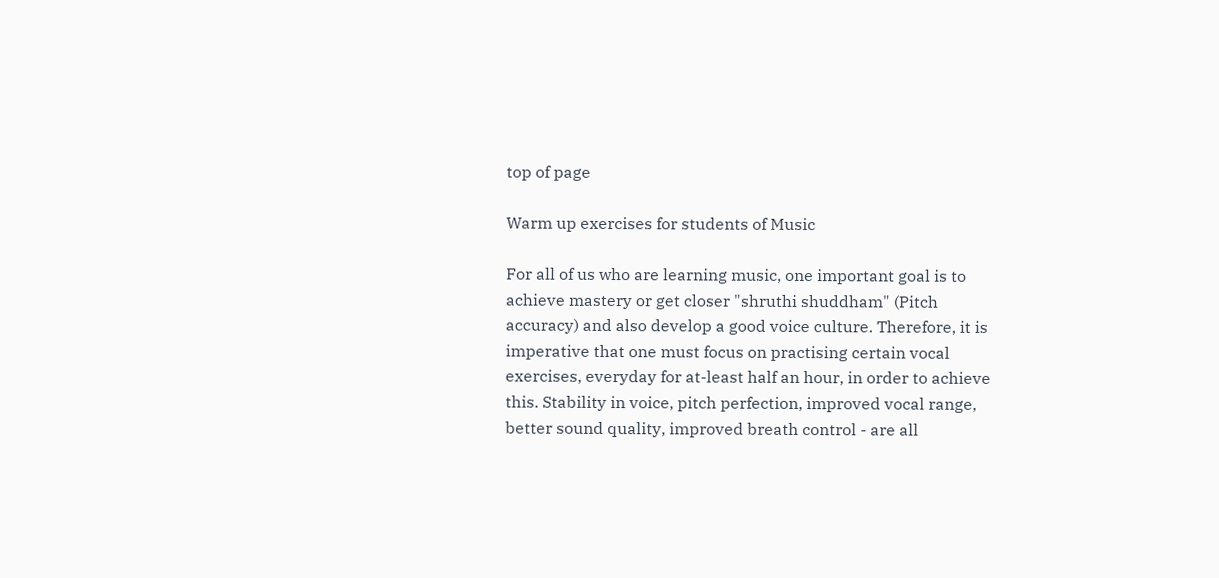top of page

Warm up exercises for students of Music

For all of us who are learning music, one important goal is to achieve mastery or get closer "shruthi shuddham" (Pitch accuracy) and also develop a good voice culture. Therefore, it is imperative that one must focus on practising certain vocal exercises, everyday for at-least half an hour, in order to achieve this. Stability in voice, pitch perfection, improved vocal range, better sound quality, improved breath control - are all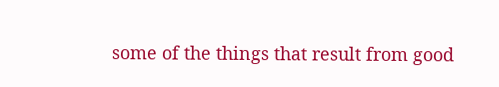some of the things that result from good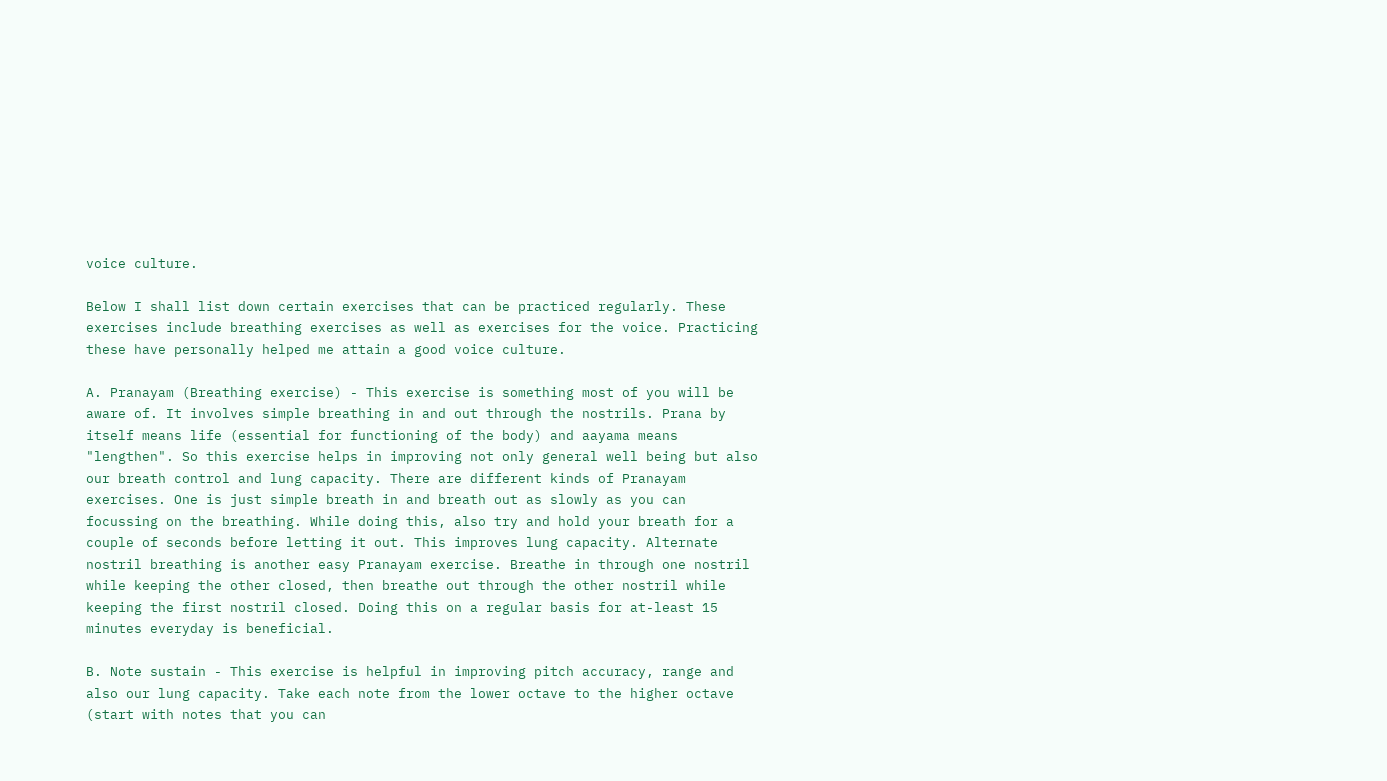voice culture.

Below I shall list down certain exercises that can be practiced regularly. These exercises include breathing exercises as well as exercises for the voice. Practicing these have personally helped me attain a good voice culture.

A. Pranayam (Breathing exercise) - This exercise is something most of you will be aware of. It involves simple breathing in and out through the nostrils. Prana by itself means life (essential for functioning of the body) and aayama means "lengthen". So this exercise helps in improving not only general well being but also our breath control and lung capacity. There are different kinds of Pranayam exercises. One is just simple breath in and breath out as slowly as you can focussing on the breathing. While doing this, also try and hold your breath for a couple of seconds before letting it out. This improves lung capacity. Alternate nostril breathing is another easy Pranayam exercise. Breathe in through one nostril while keeping the other closed, then breathe out through the other nostril while keeping the first nostril closed. Doing this on a regular basis for at-least 15 minutes everyday is beneficial.

B. Note sustain - This exercise is helpful in improving pitch accuracy, range and also our lung capacity. Take each note from the lower octave to the higher octave (start with notes that you can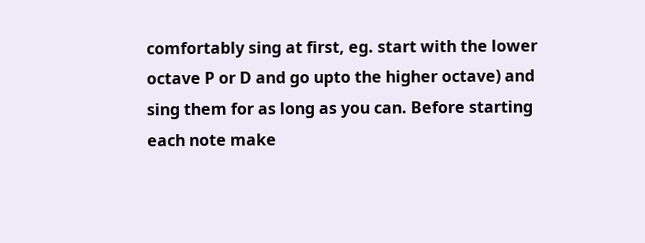comfortably sing at first, eg. start with the lower octave P or D and go upto the higher octave) and sing them for as long as you can. Before starting each note make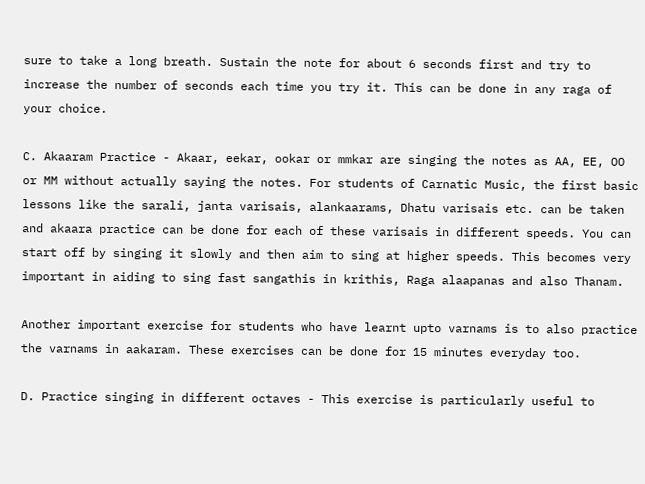sure to take a long breath. Sustain the note for about 6 seconds first and try to increase the number of seconds each time you try it. This can be done in any raga of your choice.

C. Akaaram Practice - Akaar, eekar, ookar or mmkar are singing the notes as AA, EE, OO or MM without actually saying the notes. For students of Carnatic Music, the first basic lessons like the sarali, janta varisais, alankaarams, Dhatu varisais etc. can be taken and akaara practice can be done for each of these varisais in different speeds. You can start off by singing it slowly and then aim to sing at higher speeds. This becomes very important in aiding to sing fast sangathis in krithis, Raga alaapanas and also Thanam.

Another important exercise for students who have learnt upto varnams is to also practice the varnams in aakaram. These exercises can be done for 15 minutes everyday too.

D. Practice singing in different octaves - This exercise is particularly useful to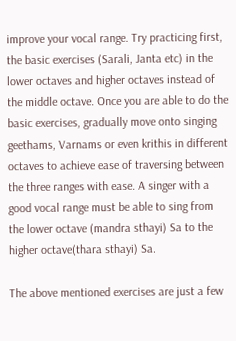improve your vocal range. Try practicing first, the basic exercises (Sarali, Janta etc) in the lower octaves and higher octaves instead of the middle octave. Once you are able to do the basic exercises, gradually move onto singing geethams, Varnams or even krithis in different octaves to achieve ease of traversing between the three ranges with ease. A singer with a good vocal range must be able to sing from the lower octave (mandra sthayi) Sa to the higher octave(thara sthayi) Sa.

The above mentioned exercises are just a few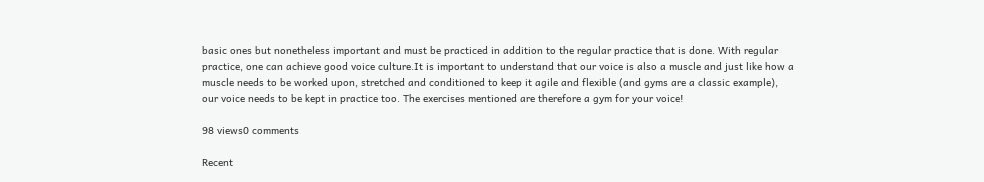basic ones but nonetheless important and must be practiced in addition to the regular practice that is done. With regular practice, one can achieve good voice culture.It is important to understand that our voice is also a muscle and just like how a muscle needs to be worked upon, stretched and conditioned to keep it agile and flexible (and gyms are a classic example), our voice needs to be kept in practice too. The exercises mentioned are therefore a gym for your voice!

98 views0 comments

Recent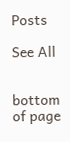Posts

See All


bottom of page